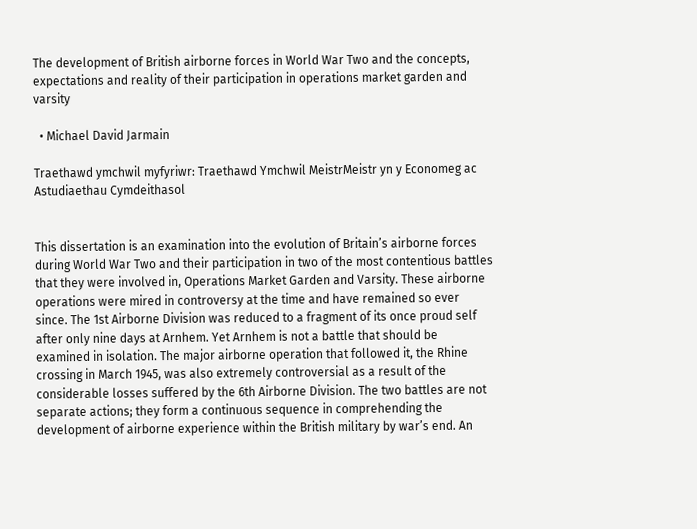The development of British airborne forces in World War Two and the concepts, expectations and reality of their participation in operations market garden and varsity

  • Michael David Jarmain

Traethawd ymchwil myfyriwr: Traethawd Ymchwil MeistrMeistr yn y Economeg ac Astudiaethau Cymdeithasol


This dissertation is an examination into the evolution of Britain’s airborne forces during World War Two and their participation in two of the most contentious battles that they were involved in, Operations Market Garden and Varsity. These airborne operations were mired in controversy at the time and have remained so ever since. The 1st Airborne Division was reduced to a fragment of its once proud self after only nine days at Arnhem. Yet Arnhem is not a battle that should be examined in isolation. The major airborne operation that followed it, the Rhine crossing in March 1945, was also extremely controversial as a result of the considerable losses suffered by the 6th Airborne Division. The two battles are not separate actions; they form a continuous sequence in comprehending the development of airborne experience within the British military by war’s end. An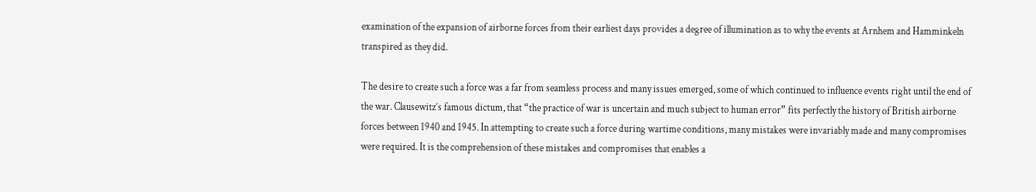examination of the expansion of airborne forces from their earliest days provides a degree of illumination as to why the events at Arnhem and Hamminkeln transpired as they did.

The desire to create such a force was a far from seamless process and many issues emerged, some of which continued to influence events right until the end of the war. Clausewitz’s famous dictum, that “the practice of war is uncertain and much subject to human error” fits perfectly the history of British airborne forces between 1940 and 1945. In attempting to create such a force during wartime conditions, many mistakes were invariably made and many compromises were required. It is the comprehension of these mistakes and compromises that enables a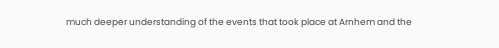much deeper understanding of the events that took place at Arnhem and the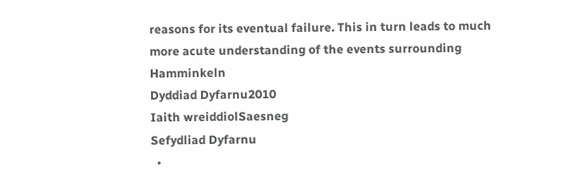reasons for its eventual failure. This in turn leads to much more acute understanding of the events surrounding Hamminkeln
Dyddiad Dyfarnu2010
Iaith wreiddiolSaesneg
Sefydliad Dyfarnu
  •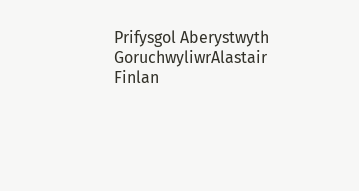Prifysgol Aberystwyth
GoruchwyliwrAlastair Finlan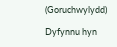(Goruchwylydd)

Dyfynnu hyn